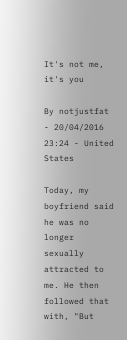It's not me, it's you

By notjustfat - 20/04/2016 23:24 - United States

Today, my boyfriend said he was no longer sexually attracted to me. He then followed that with, "But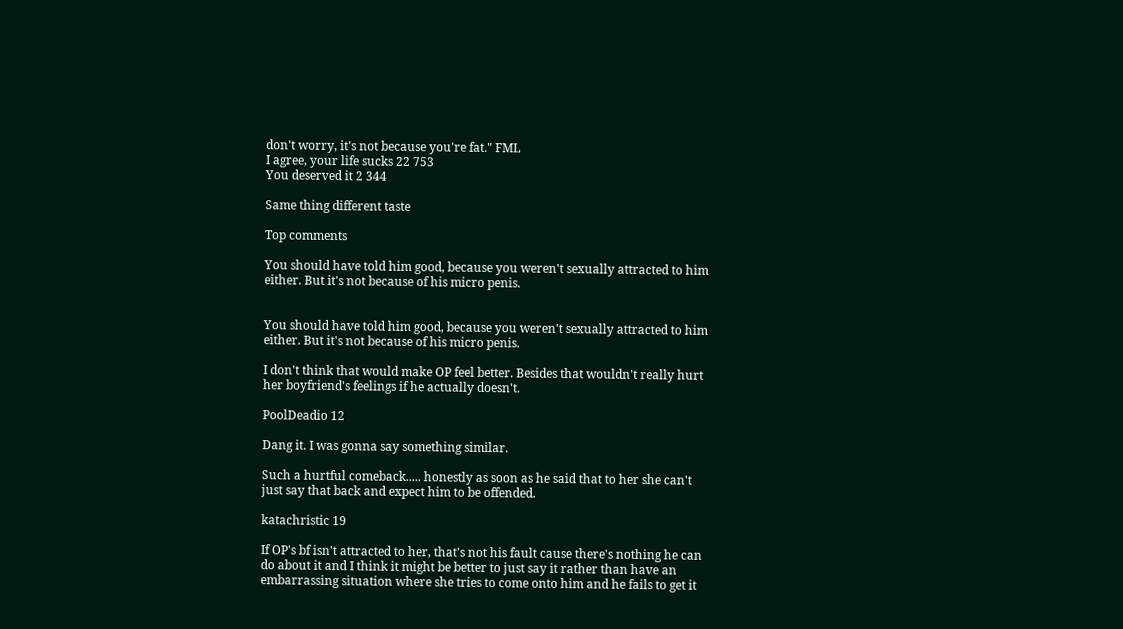don't worry, it's not because you're fat." FML
I agree, your life sucks 22 753
You deserved it 2 344

Same thing different taste

Top comments

You should have told him good, because you weren't sexually attracted to him either. But it's not because of his micro penis.


You should have told him good, because you weren't sexually attracted to him either. But it's not because of his micro penis.

I don't think that would make OP feel better. Besides that wouldn't really hurt her boyfriend's feelings if he actually doesn't.

PoolDeadio 12

Dang it. I was gonna say something similar.

Such a hurtful comeback..... honestly as soon as he said that to her she can't just say that back and expect him to be offended.

katachristic 19

If OP's bf isn't attracted to her, that's not his fault cause there's nothing he can do about it and I think it might be better to just say it rather than have an embarrassing situation where she tries to come onto him and he fails to get it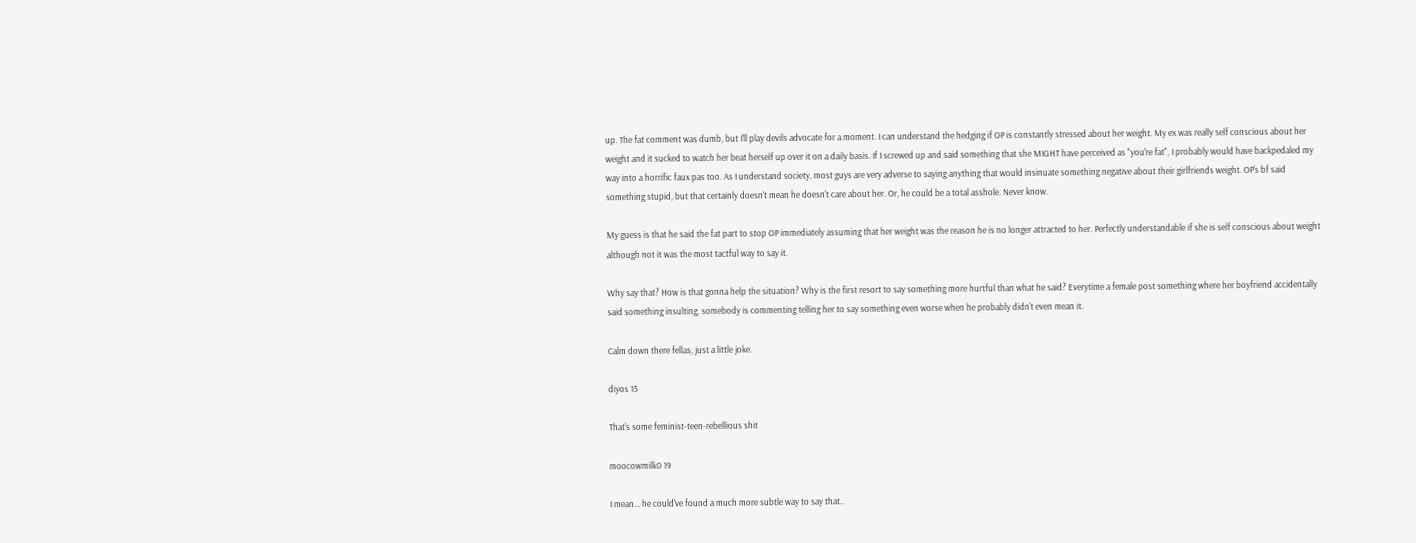up. The fat comment was dumb, but I'll play devils advocate for a moment. I can understand the hedging if OP is constantly stressed about her weight. My ex was really self conscious about her weight and it sucked to watch her beat herself up over it on a daily basis. If I screwed up and said something that she MIGHT have perceived as "you're fat", I probably would have backpedaled my way into a horrific faux pas too. As I understand society, most guys are very adverse to saying anything that would insinuate something negative about their girlfriends weight. OP's bf said something stupid, but that certainly doesn't mean he doesn't care about her. Or, he could be a total asshole. Never know.

My guess is that he said the fat part to stop OP immediately assuming that her weight was the reason he is no longer attracted to her. Perfectly understandable if she is self conscious about weight although not it was the most tactful way to say it.

Why say that? How is that gonna help the situation? Why is the first resort to say something more hurtful than what he said? Everytime a female post something where her boyfriend accidentally said something insulting, somebody is commenting telling her to say something even worse when he probably didn't even mean it.

Calm down there fellas, just a little joke.

diyos 15

That's some feminist-teen-rebellious shit

moocowmilk0 19

I mean... he could've found a much more subtle way to say that..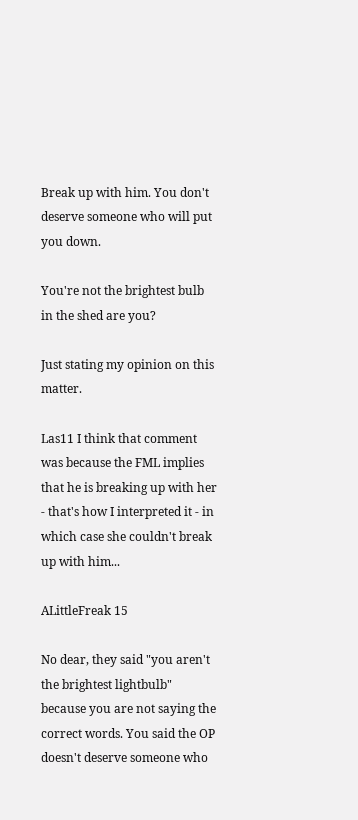Break up with him. You don't deserve someone who will put you down.

You're not the brightest bulb in the shed are you?

Just stating my opinion on this matter.

Las11 I think that comment was because the FML implies that he is breaking up with her - that's how I interpreted it - in which case she couldn't break up with him...

ALittleFreak 15

No dear, they said "you aren't the brightest lightbulb" because you are not saying the correct words. You said the OP doesn't deserve someone who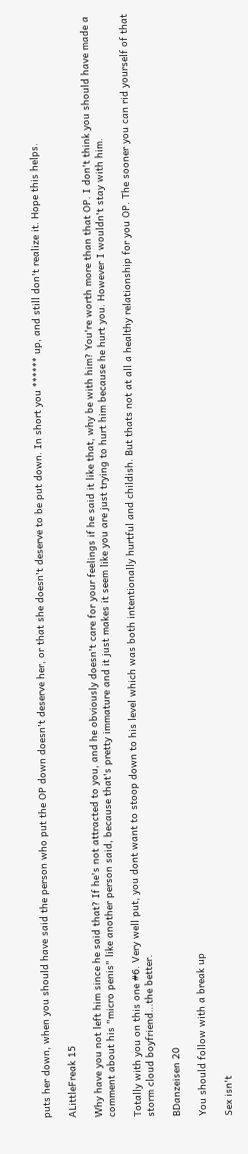puts her down, when you should have said the person who put the OP down doesn't deserve her, or that she doesn't deserve to be put down. In short you ****** up, and still don't realize it. Hope this helps.

ALittleFreak 15

Why have you not left him since he said that? If he's not attracted to you, and he obviously doesn't care for your feelings if he said it like that, why be with him? You're worth more than that OP. I don't think you should have made a comment about his "micro penis" like another person said, because that's pretty immature and it just makes it seem like you are just trying to hurt him because he hurt you. However I wouldn't stay with him.

Totally with you on this one #6. Very well put, you dont want to stoop down to his level which was both intentionally hurtful and childish. But thats not at all a healthy relationship for you OP. The sooner you can rid yourself of that storm cloud boyfriend...the better.

BDanzeisen 20

You should follow with a break up

Sex isn't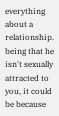everything about a relationship. being that he isn't sexually attracted to you, it could be because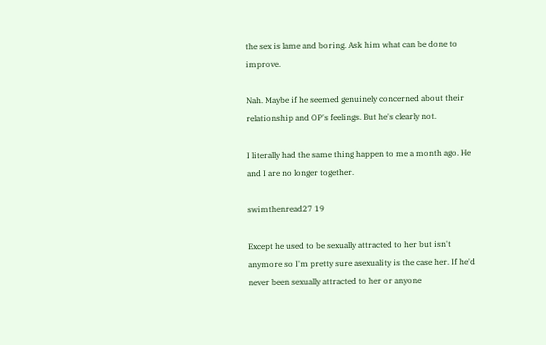the sex is lame and boring. Ask him what can be done to improve.

Nah. Maybe if he seemed genuinely concerned about their relationship and OP's feelings. But he's clearly not.

I literally had the same thing happen to me a month ago. He and I are no longer together.

swimthenread27 19

Except he used to be sexually attracted to her but isn't anymore so I'm pretty sure asexuality is the case her. If he'd never been sexually attracted to her or anyone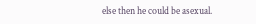else then he could be asexual.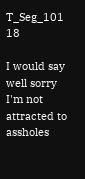T_Seg_101 18

I would say well sorry I'm not attracted to assholes